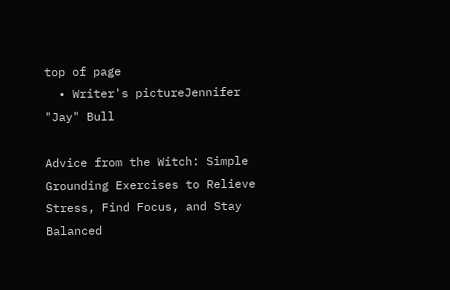top of page
  • Writer's pictureJennifer "Jay" Bull

Advice from the Witch: Simple Grounding Exercises to Relieve Stress, Find Focus, and Stay Balanced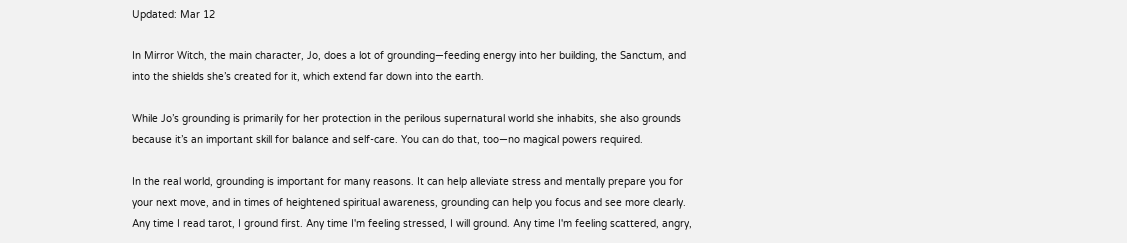Updated: Mar 12

In Mirror Witch, the main character, Jo, does a lot of grounding—feeding energy into her building, the Sanctum, and into the shields she’s created for it, which extend far down into the earth.

While Jo’s grounding is primarily for her protection in the perilous supernatural world she inhabits, she also grounds because it’s an important skill for balance and self-care. You can do that, too—no magical powers required.

In the real world, grounding is important for many reasons. It can help alleviate stress and mentally prepare you for your next move, and in times of heightened spiritual awareness, grounding can help you focus and see more clearly. Any time I read tarot, I ground first. Any time I'm feeling stressed, I will ground. Any time I'm feeling scattered, angry,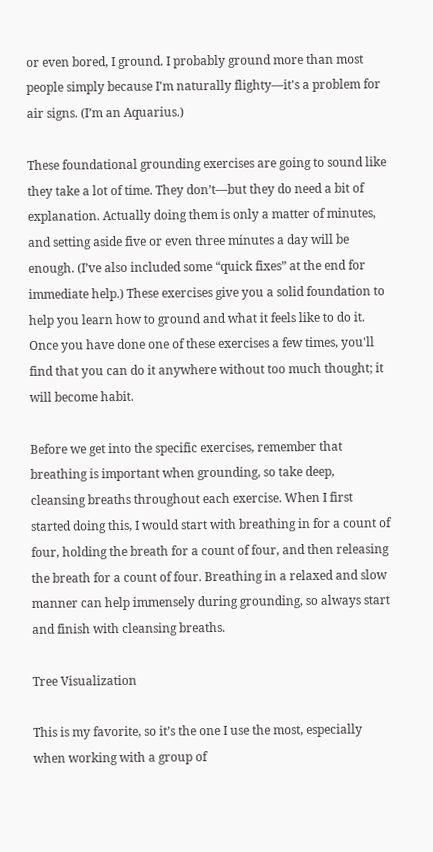or even bored, I ground. I probably ground more than most people simply because I'm naturally flighty—it's a problem for air signs. (I’m an Aquarius.)

These foundational grounding exercises are going to sound like they take a lot of time. They don’t—but they do need a bit of explanation. Actually doing them is only a matter of minutes, and setting aside five or even three minutes a day will be enough. (I’ve also included some “quick fixes” at the end for immediate help.) These exercises give you a solid foundation to help you learn how to ground and what it feels like to do it. Once you have done one of these exercises a few times, you'll find that you can do it anywhere without too much thought; it will become habit.

Before we get into the specific exercises, remember that breathing is important when grounding, so take deep, cleansing breaths throughout each exercise. When I first started doing this, I would start with breathing in for a count of four, holding the breath for a count of four, and then releasing the breath for a count of four. Breathing in a relaxed and slow manner can help immensely during grounding, so always start and finish with cleansing breaths.

Tree Visualization

This is my favorite, so it’s the one I use the most, especially when working with a group of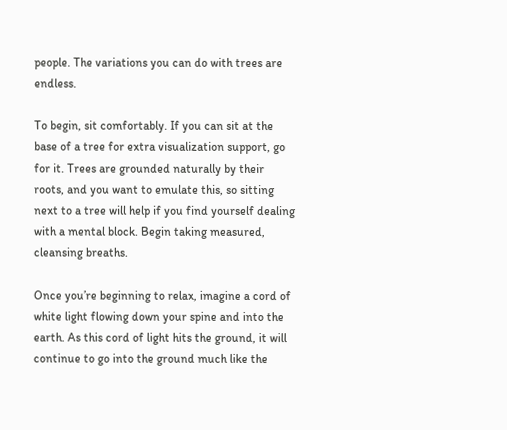people. The variations you can do with trees are endless.

To begin, sit comfortably. If you can sit at the base of a tree for extra visualization support, go for it. Trees are grounded naturally by their roots, and you want to emulate this, so sitting next to a tree will help if you find yourself dealing with a mental block. Begin taking measured, cleansing breaths.

Once you’re beginning to relax, imagine a cord of white light flowing down your spine and into the earth. As this cord of light hits the ground, it will continue to go into the ground much like the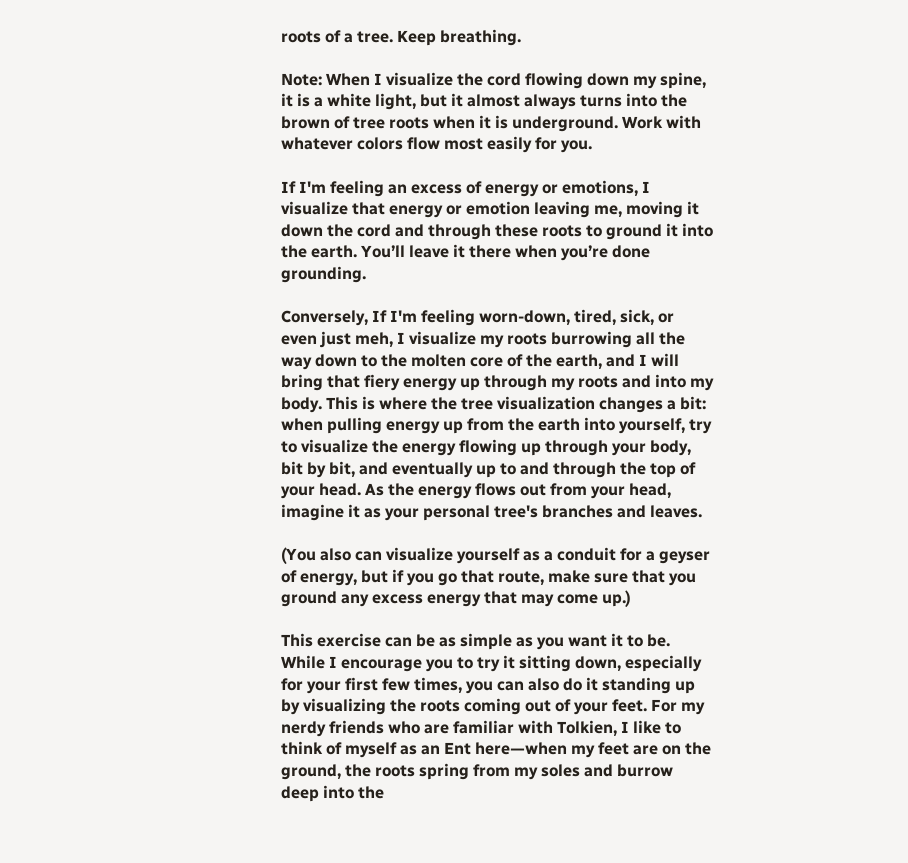roots of a tree. Keep breathing.

Note: When I visualize the cord flowing down my spine, it is a white light, but it almost always turns into the brown of tree roots when it is underground. Work with whatever colors flow most easily for you.

If I'm feeling an excess of energy or emotions, I visualize that energy or emotion leaving me, moving it down the cord and through these roots to ground it into the earth. You’ll leave it there when you’re done grounding.

Conversely, If I'm feeling worn-down, tired, sick, or even just meh, I visualize my roots burrowing all the way down to the molten core of the earth, and I will bring that fiery energy up through my roots and into my body. This is where the tree visualization changes a bit: when pulling energy up from the earth into yourself, try to visualize the energy flowing up through your body, bit by bit, and eventually up to and through the top of your head. As the energy flows out from your head, imagine it as your personal tree's branches and leaves.

(You also can visualize yourself as a conduit for a geyser of energy, but if you go that route, make sure that you ground any excess energy that may come up.)

This exercise can be as simple as you want it to be. While I encourage you to try it sitting down, especially for your first few times, you can also do it standing up by visualizing the roots coming out of your feet. For my nerdy friends who are familiar with Tolkien, I like to think of myself as an Ent here—when my feet are on the ground, the roots spring from my soles and burrow deep into the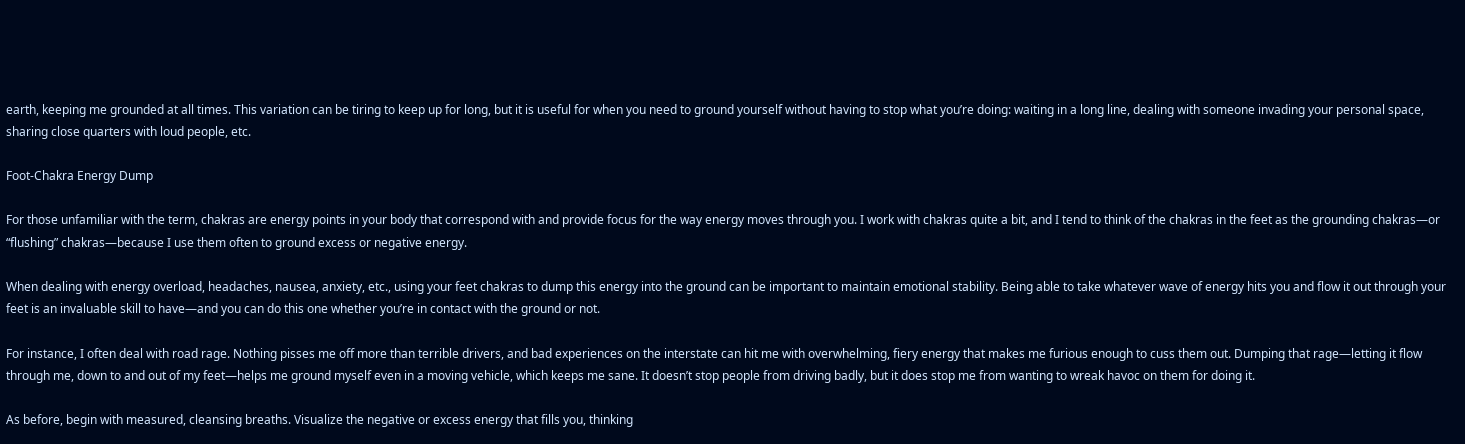earth, keeping me grounded at all times. This variation can be tiring to keep up for long, but it is useful for when you need to ground yourself without having to stop what you’re doing: waiting in a long line, dealing with someone invading your personal space, sharing close quarters with loud people, etc.

Foot-Chakra Energy Dump

For those unfamiliar with the term, chakras are energy points in your body that correspond with and provide focus for the way energy moves through you. I work with chakras quite a bit, and I tend to think of the chakras in the feet as the grounding chakras—or “flushing” chakras—because I use them often to ground excess or negative energy.

When dealing with energy overload, headaches, nausea, anxiety, etc., using your feet chakras to dump this energy into the ground can be important to maintain emotional stability. Being able to take whatever wave of energy hits you and flow it out through your feet is an invaluable skill to have—and you can do this one whether you’re in contact with the ground or not.

For instance, I often deal with road rage. Nothing pisses me off more than terrible drivers, and bad experiences on the interstate can hit me with overwhelming, fiery energy that makes me furious enough to cuss them out. Dumping that rage—letting it flow through me, down to and out of my feet—helps me ground myself even in a moving vehicle, which keeps me sane. It doesn’t stop people from driving badly, but it does stop me from wanting to wreak havoc on them for doing it.

As before, begin with measured, cleansing breaths. Visualize the negative or excess energy that fills you, thinking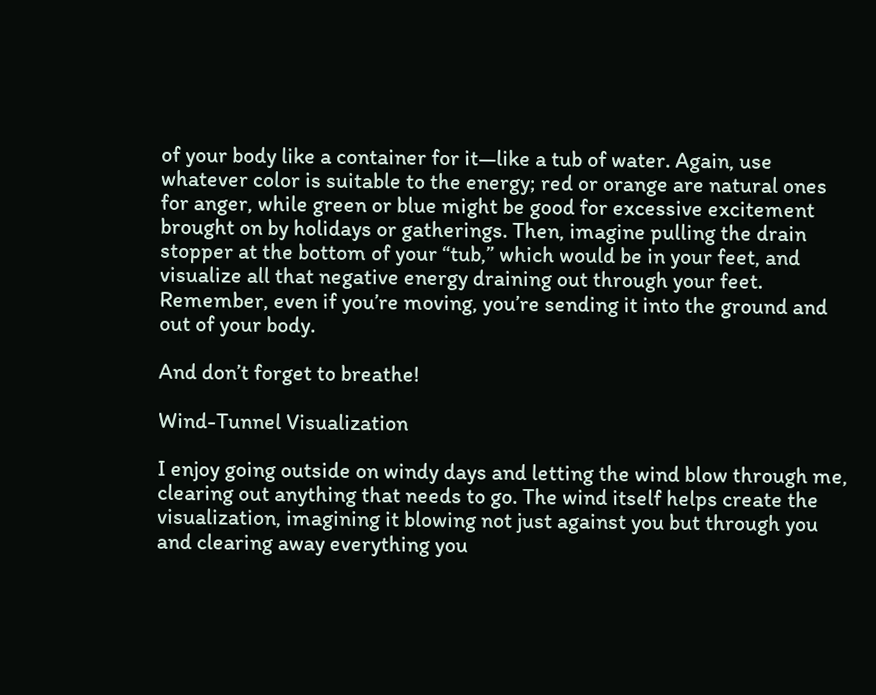of your body like a container for it—like a tub of water. Again, use whatever color is suitable to the energy; red or orange are natural ones for anger, while green or blue might be good for excessive excitement brought on by holidays or gatherings. Then, imagine pulling the drain stopper at the bottom of your “tub,” which would be in your feet, and visualize all that negative energy draining out through your feet. Remember, even if you’re moving, you’re sending it into the ground and out of your body.

And don’t forget to breathe!

Wind-Tunnel Visualization

I enjoy going outside on windy days and letting the wind blow through me, clearing out anything that needs to go. The wind itself helps create the visualization, imagining it blowing not just against you but through you and clearing away everything you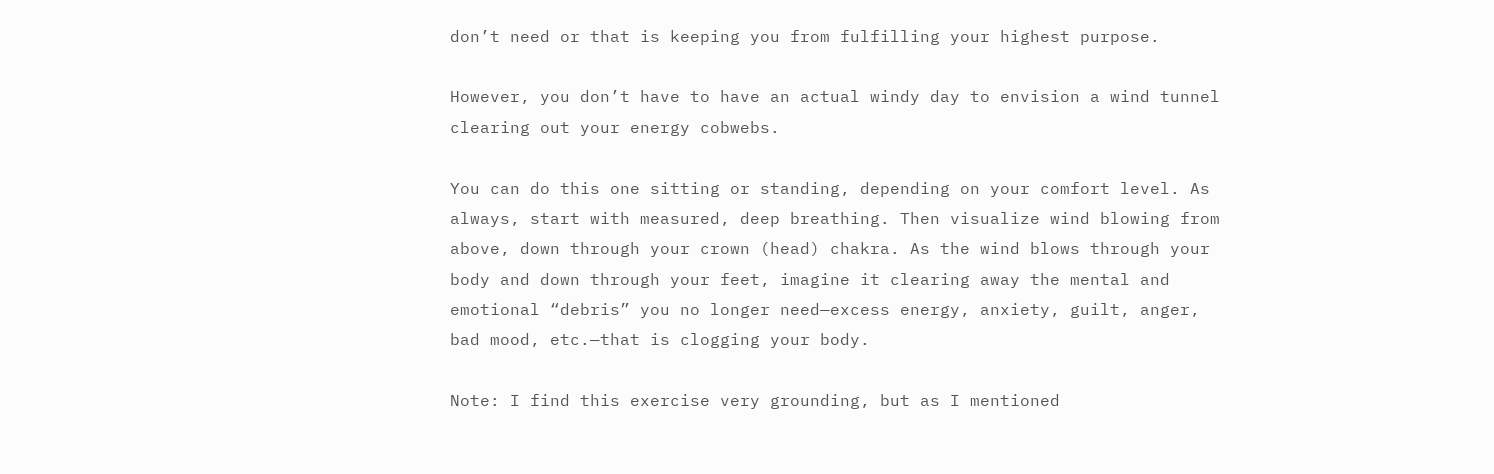don’t need or that is keeping you from fulfilling your highest purpose.

However, you don’t have to have an actual windy day to envision a wind tunnel clearing out your energy cobwebs.

You can do this one sitting or standing, depending on your comfort level. As always, start with measured, deep breathing. Then visualize wind blowing from above, down through your crown (head) chakra. As the wind blows through your body and down through your feet, imagine it clearing away the mental and emotional “debris” you no longer need—excess energy, anxiety, guilt, anger, bad mood, etc.—that is clogging your body.

Note: I find this exercise very grounding, but as I mentioned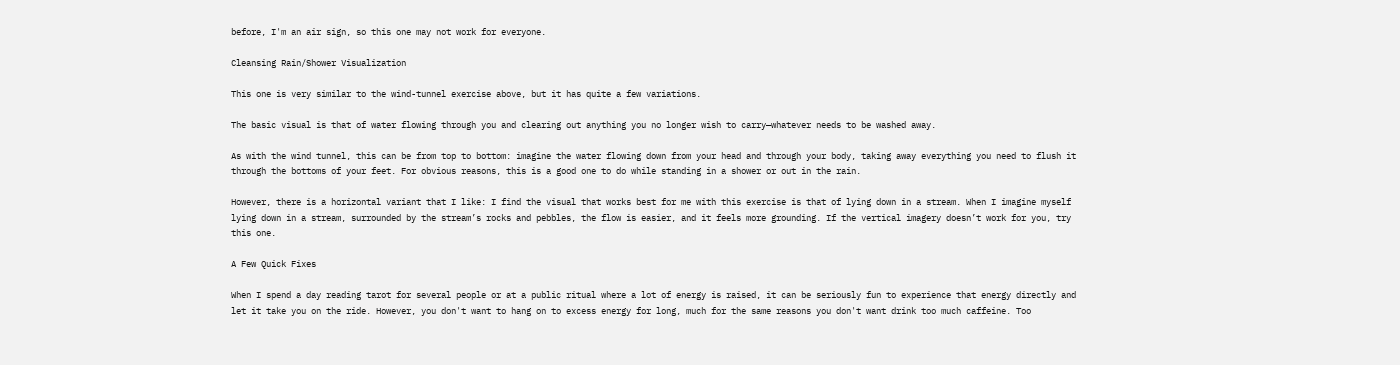before, I'm an air sign, so this one may not work for everyone.

Cleansing Rain/Shower Visualization

This one is very similar to the wind-tunnel exercise above, but it has quite a few variations.

The basic visual is that of water flowing through you and clearing out anything you no longer wish to carry—whatever needs to be washed away.

As with the wind tunnel, this can be from top to bottom: imagine the water flowing down from your head and through your body, taking away everything you need to flush it through the bottoms of your feet. For obvious reasons, this is a good one to do while standing in a shower or out in the rain.

However, there is a horizontal variant that I like: I find the visual that works best for me with this exercise is that of lying down in a stream. When I imagine myself lying down in a stream, surrounded by the stream’s rocks and pebbles, the flow is easier, and it feels more grounding. If the vertical imagery doesn’t work for you, try this one.

A Few Quick Fixes

When I spend a day reading tarot for several people or at a public ritual where a lot of energy is raised, it can be seriously fun to experience that energy directly and let it take you on the ride. However, you don't want to hang on to excess energy for long, much for the same reasons you don't want drink too much caffeine. Too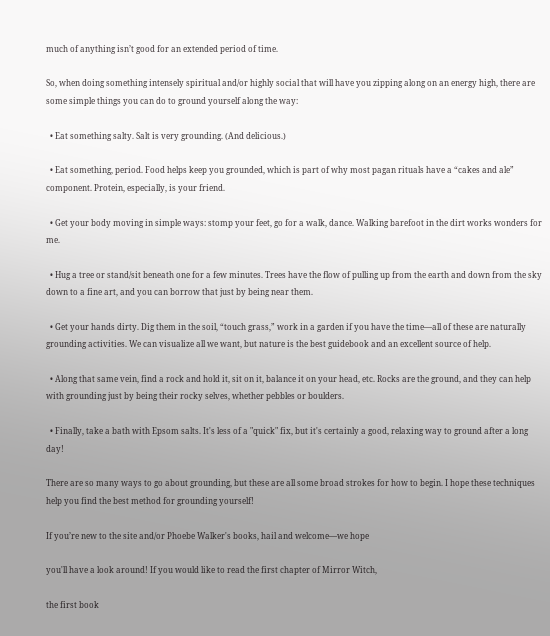much of anything isn’t good for an extended period of time.

So, when doing something intensely spiritual and/or highly social that will have you zipping along on an energy high, there are some simple things you can do to ground yourself along the way:

  • Eat something salty. Salt is very grounding. (And delicious.)

  • Eat something, period. Food helps keep you grounded, which is part of why most pagan rituals have a “cakes and ale” component. Protein, especially, is your friend.

  • Get your body moving in simple ways: stomp your feet, go for a walk, dance. Walking barefoot in the dirt works wonders for me.

  • Hug a tree or stand/sit beneath one for a few minutes. Trees have the flow of pulling up from the earth and down from the sky down to a fine art, and you can borrow that just by being near them.

  • Get your hands dirty. Dig them in the soil, “touch grass,” work in a garden if you have the time—all of these are naturally grounding activities. We can visualize all we want, but nature is the best guidebook and an excellent source of help.

  • Along that same vein, find a rock and hold it, sit on it, balance it on your head, etc. Rocks are the ground, and they can help with grounding just by being their rocky selves, whether pebbles or boulders.

  • Finally, take a bath with Epsom salts. It's less of a "quick" fix, but it's certainly a good, relaxing way to ground after a long day!

There are so many ways to go about grounding, but these are all some broad strokes for how to begin. I hope these techniques help you find the best method for grounding yourself!

If you’re new to the site and/or Phoebe Walker's books, hail and welcome—we hope

you'll have a look around! If you would like to read the first chapter of Mirror Witch,

the first book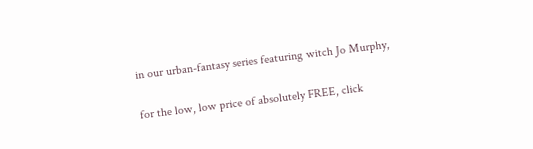in our urban-fantasy series featuring witch Jo Murphy,

for the low, low price of absolutely FREE, click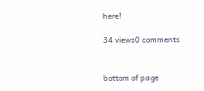here!

34 views0 comments


bottom of page